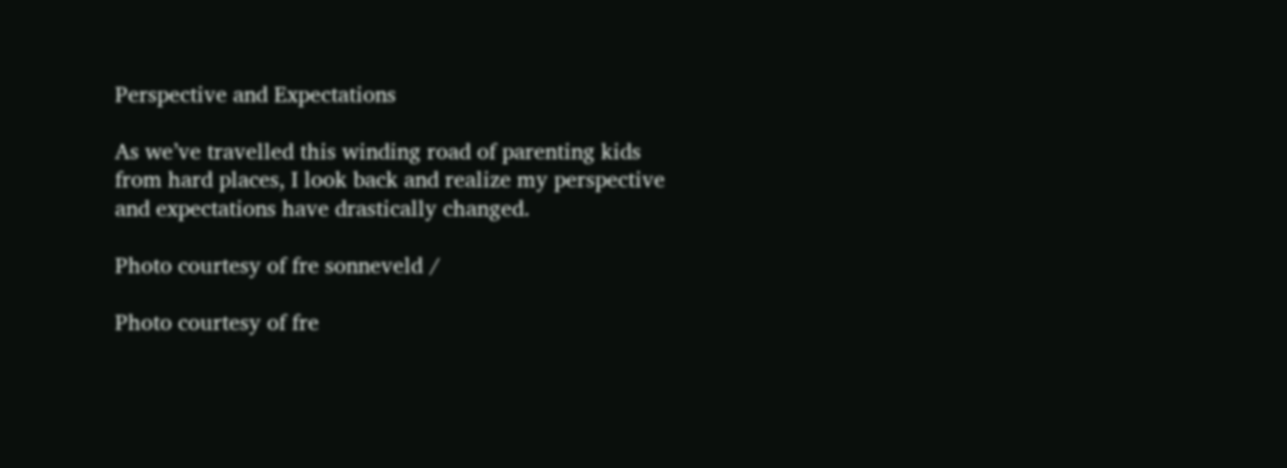Perspective and Expectations

As we’ve travelled this winding road of parenting kids from hard places, I look back and realize my perspective and expectations have drastically changed.

Photo courtesy of fre sonneveld /

Photo courtesy of fre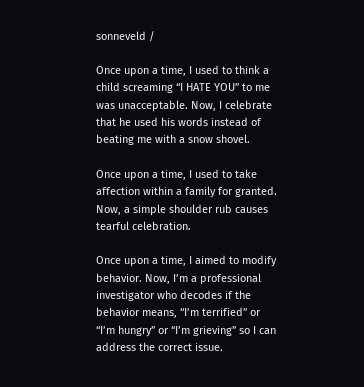sonneveld /

Once upon a time, I used to think a child screaming “I HATE YOU” to me was unacceptable. Now, I celebrate that he used his words instead of beating me with a snow shovel.

Once upon a time, I used to take affection within a family for granted. Now, a simple shoulder rub causes tearful celebration.

Once upon a time, I aimed to modify behavior. Now, I’m a professional investigator who decodes if the behavior means, “I’m terrified” or “I’m hungry” or “I’m grieving” so I can address the correct issue.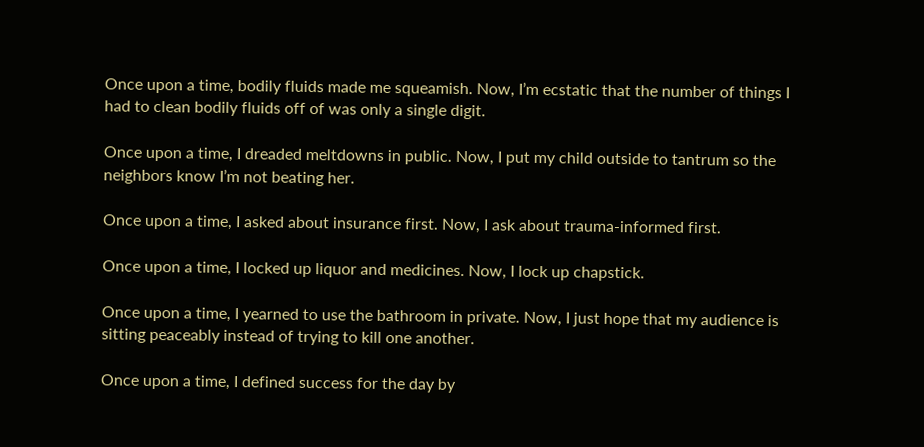Once upon a time, bodily fluids made me squeamish. Now, I’m ecstatic that the number of things I had to clean bodily fluids off of was only a single digit.

Once upon a time, I dreaded meltdowns in public. Now, I put my child outside to tantrum so the neighbors know I’m not beating her.

Once upon a time, I asked about insurance first. Now, I ask about trauma-informed first.

Once upon a time, I locked up liquor and medicines. Now, I lock up chapstick.

Once upon a time, I yearned to use the bathroom in private. Now, I just hope that my audience is sitting peaceably instead of trying to kill one another.

Once upon a time, I defined success for the day by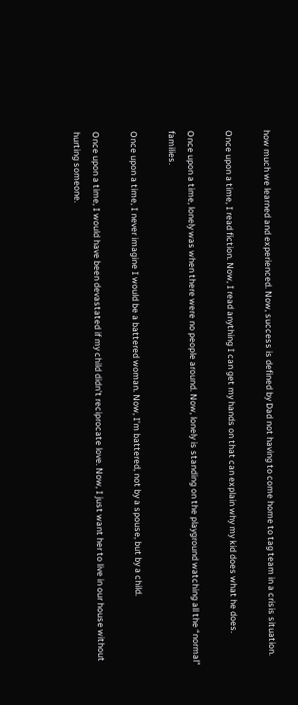how much we learned and experienced. Now, success is defined by Dad not having to come home to tag team in a crisis situation.

Once upon a time, I read fiction. Now, I read anything I can get my hands on that can explain why my kid does what he does.

Once upon a time, lonely was when there were no people around. Now, lonely is standing on the playground watching all the “normal” families.

Once upon a time, I never imagine I would be a battered woman. Now, I’m battered, not by a spouse, but by a child.

Once upon a time, I would have been devastated if my child didn’t reciprocate love. Now, I just want her to live in our house without hurting someone.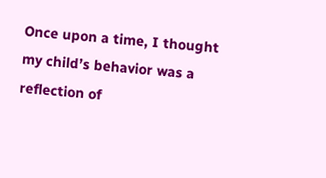Once upon a time, I thought my child’s behavior was a reflection of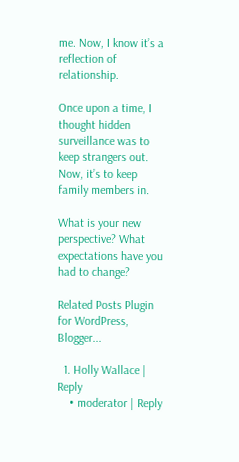me. Now, I know it’s a reflection of relationship.

Once upon a time, I thought hidden surveillance was to keep strangers out. Now, it’s to keep family members in.

What is your new perspective? What expectations have you had to change?

Related Posts Plugin for WordPress, Blogger...

  1. Holly Wallace | Reply
    • moderator | Reply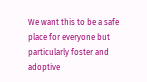We want this to be a safe place for everyone but particularly foster and adoptive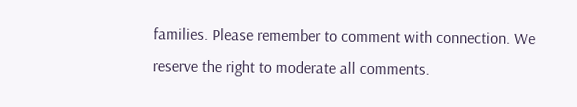families. Please remember to comment with connection. We reserve the right to moderate all comments.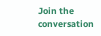Join the conversation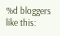%d bloggers like this: